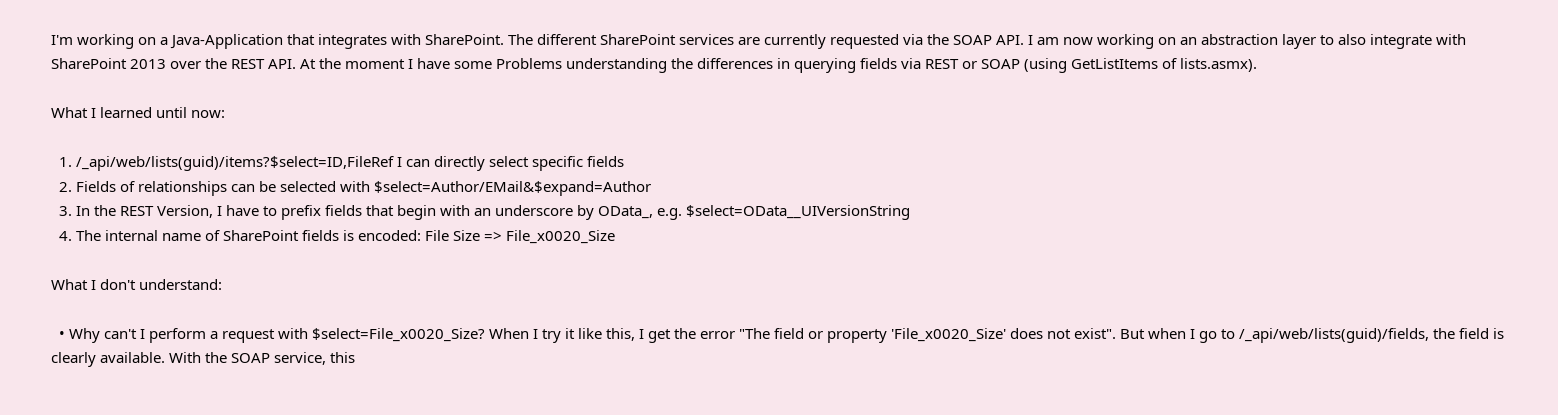I'm working on a Java-Application that integrates with SharePoint. The different SharePoint services are currently requested via the SOAP API. I am now working on an abstraction layer to also integrate with SharePoint 2013 over the REST API. At the moment I have some Problems understanding the differences in querying fields via REST or SOAP (using GetListItems of lists.asmx).

What I learned until now:

  1. /_api/web/lists(guid)/items?$select=ID,FileRef I can directly select specific fields
  2. Fields of relationships can be selected with $select=Author/EMail&$expand=Author
  3. In the REST Version, I have to prefix fields that begin with an underscore by OData_, e.g. $select=OData__UIVersionString
  4. The internal name of SharePoint fields is encoded: File Size => File_x0020_Size

What I don't understand:

  • Why can't I perform a request with $select=File_x0020_Size? When I try it like this, I get the error "The field or property 'File_x0020_Size' does not exist". But when I go to /_api/web/lists(guid)/fields, the field is clearly available. With the SOAP service, this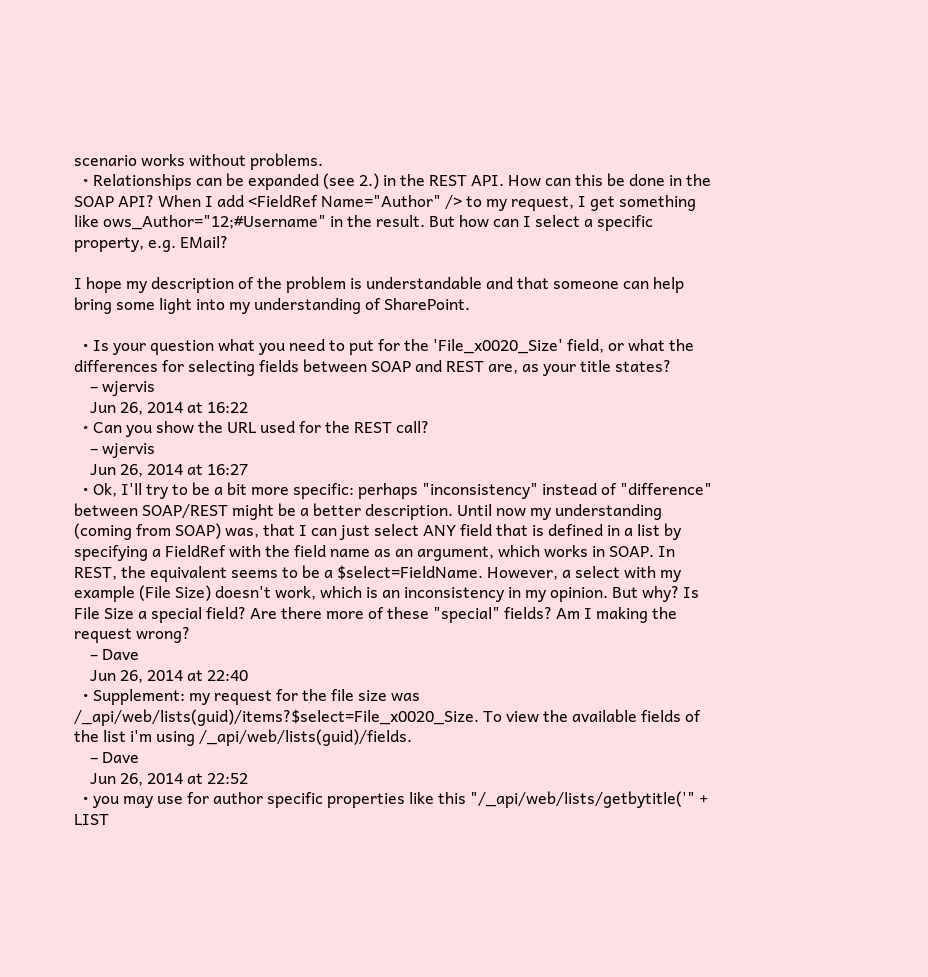scenario works without problems.
  • Relationships can be expanded (see 2.) in the REST API. How can this be done in the SOAP API? When I add <FieldRef Name="Author" /> to my request, I get something like ows_Author="12;#Username" in the result. But how can I select a specific property, e.g. EMail?

I hope my description of the problem is understandable and that someone can help bring some light into my understanding of SharePoint.

  • Is your question what you need to put for the 'File_x0020_Size' field, or what the differences for selecting fields between SOAP and REST are, as your title states?
    – wjervis
    Jun 26, 2014 at 16:22
  • Can you show the URL used for the REST call?
    – wjervis
    Jun 26, 2014 at 16:27
  • Ok, I'll try to be a bit more specific: perhaps "inconsistency" instead of "difference" between SOAP/REST might be a better description. Until now my understanding (coming from SOAP) was, that I can just select ANY field that is defined in a list by specifying a FieldRef with the field name as an argument, which works in SOAP. In REST, the equivalent seems to be a $select=FieldName. However, a select with my example (File Size) doesn't work, which is an inconsistency in my opinion. But why? Is File Size a special field? Are there more of these "special" fields? Am I making the request wrong?
    – Dave
    Jun 26, 2014 at 22:40
  • Supplement: my request for the file size was /_api/web/lists(guid)/items?$select=File_x0020_Size. To view the available fields of the list i'm using /_api/web/lists(guid)/fields.
    – Dave
    Jun 26, 2014 at 22:52
  • you may use for author specific properties like this "/_api/web/lists/getbytitle('" + LIST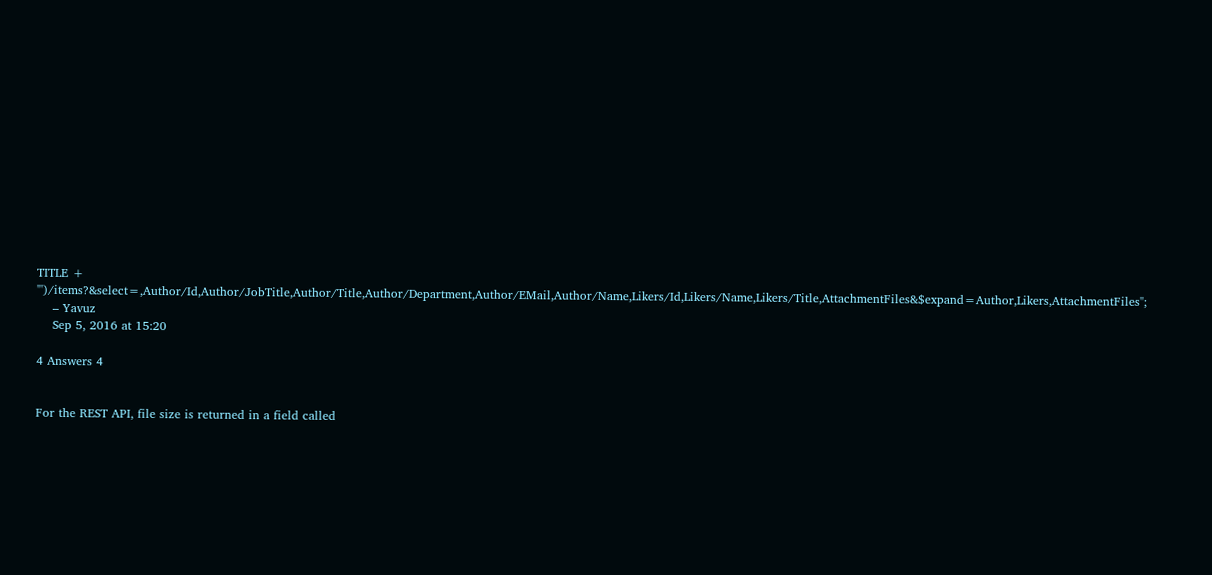TITLE + "')/items?&select=,Author/Id,Author/JobTitle,Author/Title,Author/Department,Author/EMail,Author/Name,Likers/Id,Likers/Name,Likers/Title,AttachmentFiles&$expand=Author,Likers,AttachmentFiles";
    – Yavuz
    Sep 5, 2016 at 15:20

4 Answers 4


For the REST API, file size is returned in a field called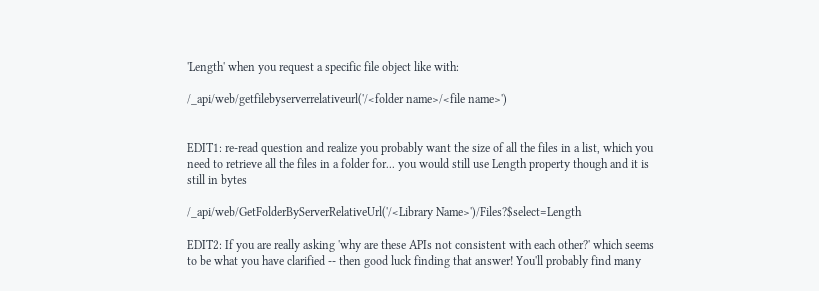'Length' when you request a specific file object like with:

/_api/web/getfilebyserverrelativeurl('/<folder name>/<file name>')


EDIT1: re-read question and realize you probably want the size of all the files in a list, which you need to retrieve all the files in a folder for... you would still use Length property though and it is still in bytes

/_api/web/GetFolderByServerRelativeUrl('/<Library Name>')/Files?$select=Length

EDIT2: If you are really asking 'why are these APIs not consistent with each other?' which seems to be what you have clarified -- then good luck finding that answer! You'll probably find many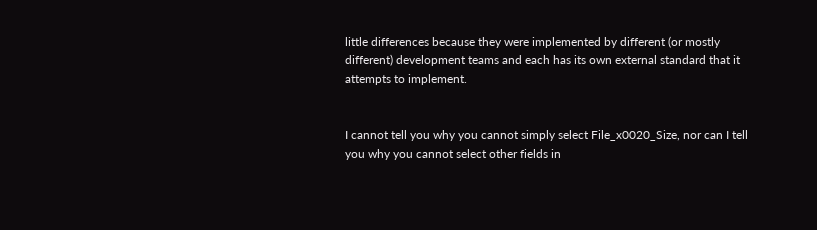little differences because they were implemented by different (or mostly different) development teams and each has its own external standard that it attempts to implement.


I cannot tell you why you cannot simply select File_x0020_Size, nor can I tell you why you cannot select other fields in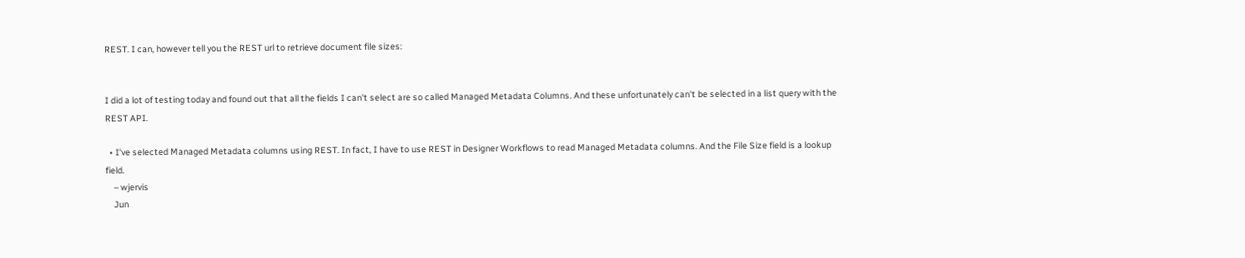REST. I can, however tell you the REST url to retrieve document file sizes:


I did a lot of testing today and found out that all the fields I can't select are so called Managed Metadata Columns. And these unfortunately can't be selected in a list query with the REST API.

  • I've selected Managed Metadata columns using REST. In fact, I have to use REST in Designer Workflows to read Managed Metadata columns. And the File Size field is a lookup field.
    – wjervis
    Jun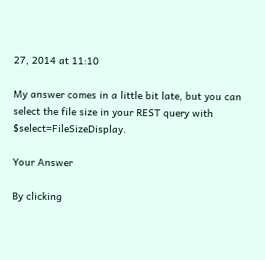27, 2014 at 11:10

My answer comes in a little bit late, but you can select the file size in your REST query with $select=FileSizeDisplay.

Your Answer

By clicking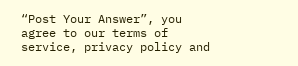“Post Your Answer”, you agree to our terms of service, privacy policy and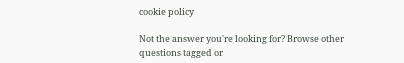cookie policy

Not the answer you're looking for? Browse other questions tagged or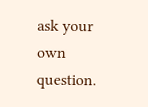ask your own question.